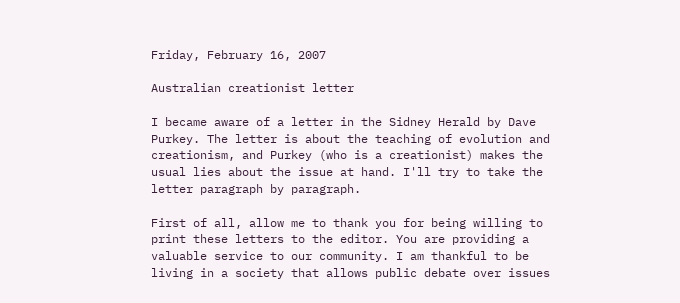Friday, February 16, 2007

Australian creationist letter

I became aware of a letter in the Sidney Herald by Dave Purkey. The letter is about the teaching of evolution and creationism, and Purkey (who is a creationist) makes the usual lies about the issue at hand. I'll try to take the letter paragraph by paragraph.

First of all, allow me to thank you for being willing to print these letters to the editor. You are providing a valuable service to our community. I am thankful to be living in a society that allows public debate over issues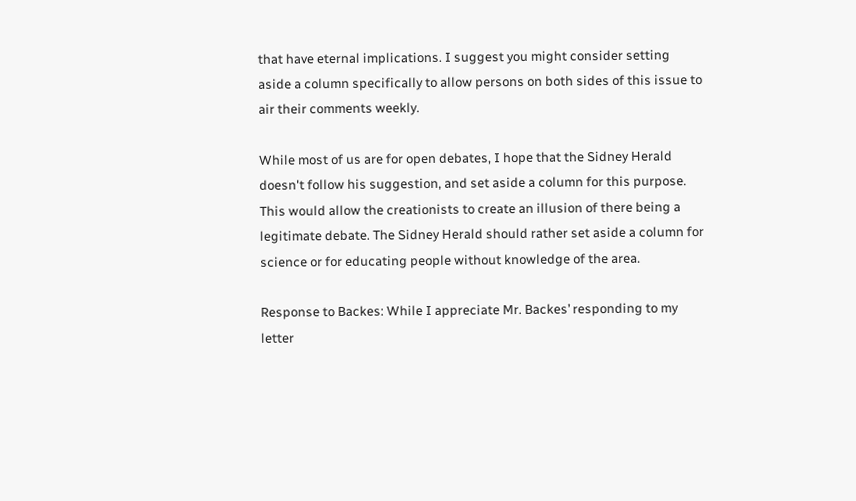that have eternal implications. I suggest you might consider setting aside a column specifically to allow persons on both sides of this issue to air their comments weekly.

While most of us are for open debates, I hope that the Sidney Herald doesn't follow his suggestion, and set aside a column for this purpose. This would allow the creationists to create an illusion of there being a legitimate debate. The Sidney Herald should rather set aside a column for science or for educating people without knowledge of the area.

Response to Backes: While I appreciate Mr. Backes’ responding to my letter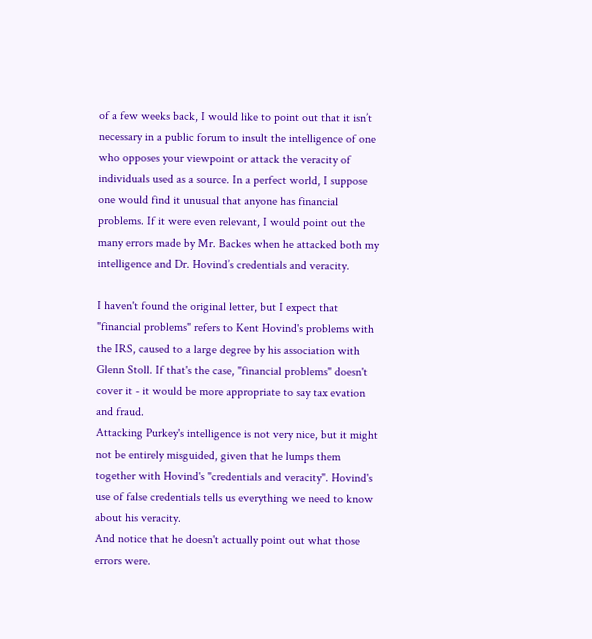of a few weeks back, I would like to point out that it isn’t necessary in a public forum to insult the intelligence of one who opposes your viewpoint or attack the veracity of individuals used as a source. In a perfect world, I suppose one would find it unusual that anyone has financial problems. If it were even relevant, I would point out the many errors made by Mr. Backes when he attacked both my intelligence and Dr. Hovind’s credentials and veracity.

I haven't found the original letter, but I expect that "financial problems" refers to Kent Hovind's problems with the IRS, caused to a large degree by his association with Glenn Stoll. If that's the case, "financial problems" doesn't cover it - it would be more appropriate to say tax evation and fraud.
Attacking Purkey's intelligence is not very nice, but it might not be entirely misguided, given that he lumps them together with Hovind's "credentials and veracity". Hovind's use of false credentials tells us everything we need to know about his veracity.
And notice that he doesn't actually point out what those errors were.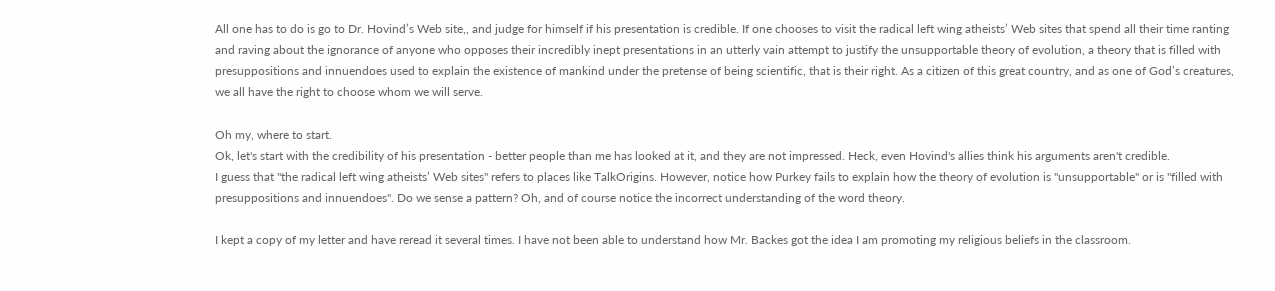All one has to do is go to Dr. Hovind’s Web site,, and judge for himself if his presentation is credible. If one chooses to visit the radical left wing atheists’ Web sites that spend all their time ranting and raving about the ignorance of anyone who opposes their incredibly inept presentations in an utterly vain attempt to justify the unsupportable theory of evolution, a theory that is filled with presuppositions and innuendoes used to explain the existence of mankind under the pretense of being scientific, that is their right. As a citizen of this great country, and as one of God’s creatures, we all have the right to choose whom we will serve.

Oh my, where to start.
Ok, let's start with the credibility of his presentation - better people than me has looked at it, and they are not impressed. Heck, even Hovind's allies think his arguments aren't credible.
I guess that "the radical left wing atheists’ Web sites" refers to places like TalkOrigins. However, notice how Purkey fails to explain how the theory of evolution is "unsupportable" or is "filled with presuppositions and innuendoes". Do we sense a pattern? Oh, and of course notice the incorrect understanding of the word theory.

I kept a copy of my letter and have reread it several times. I have not been able to understand how Mr. Backes got the idea I am promoting my religious beliefs in the classroom.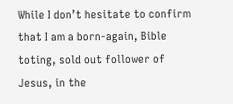While I don’t hesitate to confirm that I am a born-again, Bible toting, sold out follower of Jesus, in the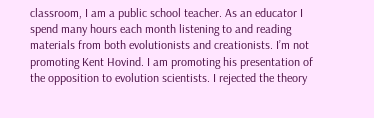classroom, I am a public school teacher. As an educator I spend many hours each month listening to and reading materials from both evolutionists and creationists. I’m not promoting Kent Hovind. I am promoting his presentation of the opposition to evolution scientists. I rejected the theory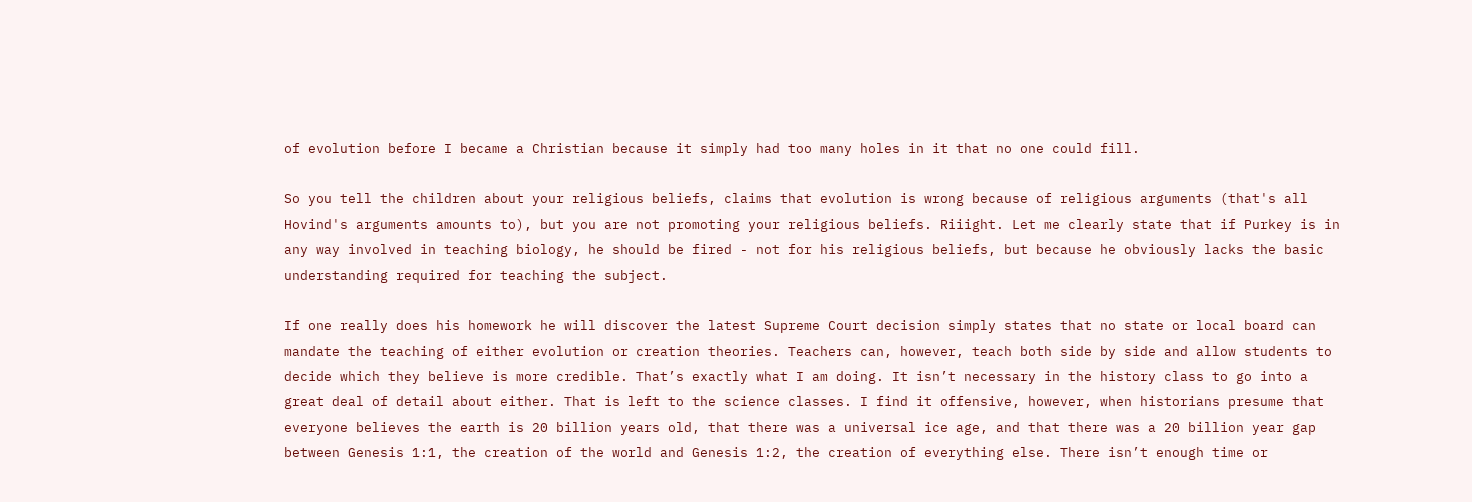of evolution before I became a Christian because it simply had too many holes in it that no one could fill.

So you tell the children about your religious beliefs, claims that evolution is wrong because of religious arguments (that's all Hovind's arguments amounts to), but you are not promoting your religious beliefs. Riiight. Let me clearly state that if Purkey is in any way involved in teaching biology, he should be fired - not for his religious beliefs, but because he obviously lacks the basic understanding required for teaching the subject.

If one really does his homework he will discover the latest Supreme Court decision simply states that no state or local board can mandate the teaching of either evolution or creation theories. Teachers can, however, teach both side by side and allow students to decide which they believe is more credible. That’s exactly what I am doing. It isn’t necessary in the history class to go into a great deal of detail about either. That is left to the science classes. I find it offensive, however, when historians presume that everyone believes the earth is 20 billion years old, that there was a universal ice age, and that there was a 20 billion year gap between Genesis 1:1, the creation of the world and Genesis 1:2, the creation of everything else. There isn’t enough time or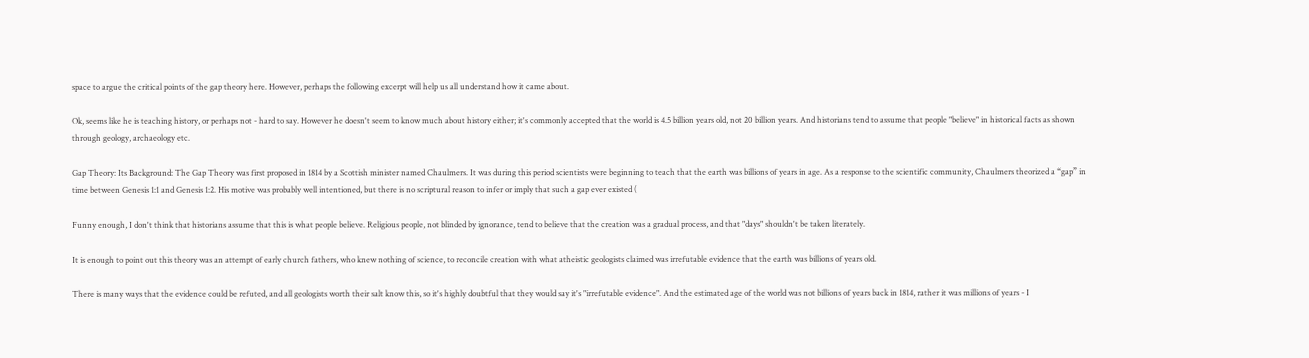space to argue the critical points of the gap theory here. However, perhaps the following excerpt will help us all understand how it came about.

Ok, seems like he is teaching history, or perhaps not - hard to say. However he doesn't seem to know much about history either; it's commonly accepted that the world is 4.5 billion years old, not 20 billion years. And historians tend to assume that people "believe" in historical facts as shown through geology, archaeology etc.

Gap Theory: Its Background: The Gap Theory was first proposed in 1814 by a Scottish minister named Chaulmers. It was during this period scientists were beginning to teach that the earth was billions of years in age. As a response to the scientific community, Chaulmers theorized a “gap” in time between Genesis 1:1 and Genesis 1:2. His motive was probably well intentioned, but there is no scriptural reason to infer or imply that such a gap ever existed (

Funny enough, I don't think that historians assume that this is what people believe. Religious people, not blinded by ignorance, tend to believe that the creation was a gradual process, and that "days" shouldn't be taken literately.

It is enough to point out this theory was an attempt of early church fathers, who knew nothing of science, to reconcile creation with what atheistic geologists claimed was irrefutable evidence that the earth was billions of years old.

There is many ways that the evidence could be refuted, and all geologists worth their salt know this, so it's highly doubtful that they would say it's "irrefutable evidence". And the estimated age of the world was not billions of years back in 1814, rather it was millions of years - I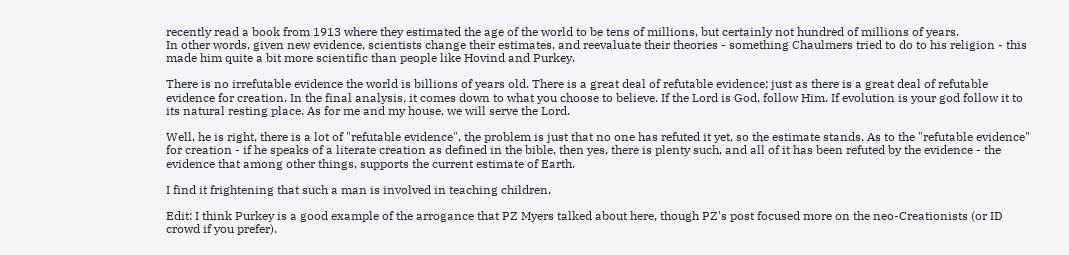recently read a book from 1913 where they estimated the age of the world to be tens of millions, but certainly not hundred of millions of years.
In other words, given new evidence, scientists change their estimates, and reevaluate their theories - something Chaulmers tried to do to his religion - this made him quite a bit more scientific than people like Hovind and Purkey.

There is no irrefutable evidence the world is billions of years old. There is a great deal of refutable evidence; just as there is a great deal of refutable evidence for creation. In the final analysis, it comes down to what you choose to believe. If the Lord is God, follow Him. If evolution is your god follow it to its natural resting place. As for me and my house, we will serve the Lord.

Well, he is right, there is a lot of "refutable evidence", the problem is just that no one has refuted it yet, so the estimate stands. As to the "refutable evidence" for creation - if he speaks of a literate creation as defined in the bible, then yes, there is plenty such, and all of it has been refuted by the evidence - the evidence that among other things, supports the current estimate of Earth.

I find it frightening that such a man is involved in teaching children.

Edit: I think Purkey is a good example of the arrogance that PZ Myers talked about here, though PZ's post focused more on the neo-Creationists (or ID crowd if you prefer).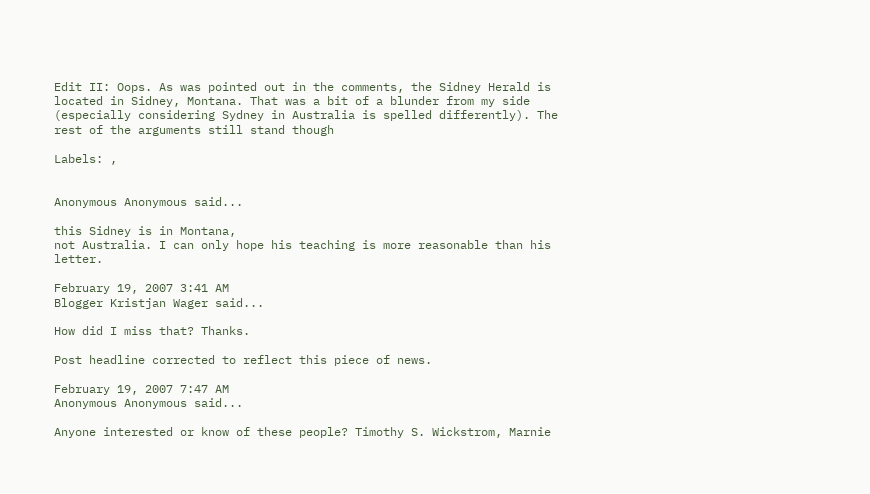Edit II: Oops. As was pointed out in the comments, the Sidney Herald is located in Sidney, Montana. That was a bit of a blunder from my side (especially considering Sydney in Australia is spelled differently). The rest of the arguments still stand though

Labels: ,


Anonymous Anonymous said...

this Sidney is in Montana,
not Australia. I can only hope his teaching is more reasonable than his letter.

February 19, 2007 3:41 AM
Blogger Kristjan Wager said...

How did I miss that? Thanks.

Post headline corrected to reflect this piece of news.

February 19, 2007 7:47 AM
Anonymous Anonymous said...

Anyone interested or know of these people? Timothy S. Wickstrom, Marnie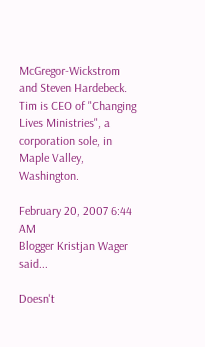McGregor-Wickstrom and Steven Hardebeck. Tim is CEO of "Changing Lives Ministries", a corporation sole, in Maple Valley, Washington.

February 20, 2007 6:44 AM
Blogger Kristjan Wager said...

Doesn't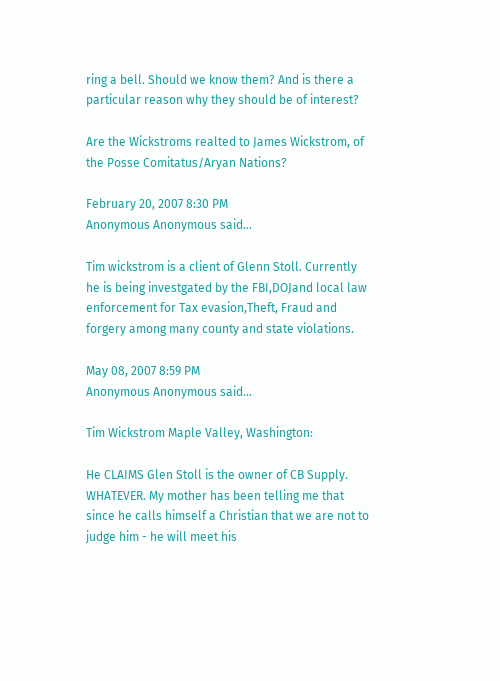ring a bell. Should we know them? And is there a particular reason why they should be of interest?

Are the Wickstroms realted to James Wickstrom, of the Posse Comitatus/Aryan Nations?

February 20, 2007 8:30 PM
Anonymous Anonymous said...

Tim wickstrom is a client of Glenn Stoll. Currently he is being investgated by the FBI,DOJand local law enforcement for Tax evasion,Theft, Fraud and forgery among many county and state violations.

May 08, 2007 8:59 PM
Anonymous Anonymous said...

Tim Wickstrom Maple Valley, Washington:

He CLAIMS Glen Stoll is the owner of CB Supply. WHATEVER. My mother has been telling me that since he calls himself a Christian that we are not to judge him - he will meet his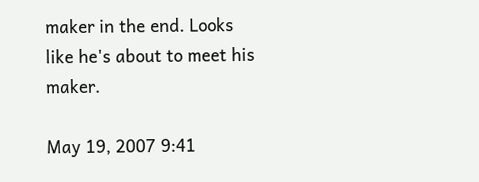maker in the end. Looks like he's about to meet his maker.

May 19, 2007 9:41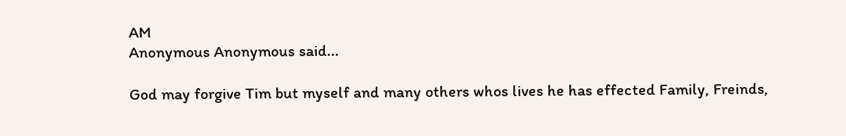AM
Anonymous Anonymous said...

God may forgive Tim but myself and many others whos lives he has effected Family, Freinds,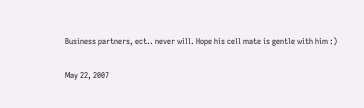Business partners, ect.. never will. Hope his cell mate is gentle with him :)

May 22, 2007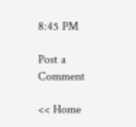8:45 PM

Post a Comment

<< Home